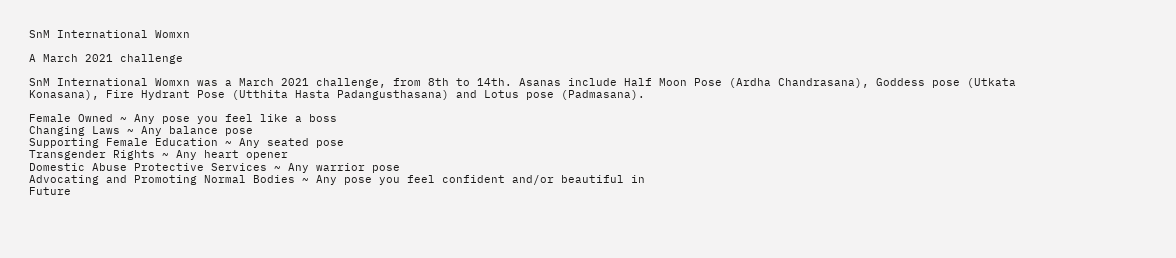SnM International Womxn

A March 2021 challenge

SnM International Womxn was a March 2021 challenge, from 8th to 14th. Asanas include Half Moon Pose (Ardha Chandrasana), Goddess pose (Utkata Konasana), Fire Hydrant Pose (Utthita Hasta Padangusthasana) and Lotus pose (Padmasana).

Female Owned ~ Any pose you feel like a boss
Changing Laws ~ Any balance pose
Supporting Female Education ~ Any seated pose
Transgender Rights ~ Any heart opener
Domestic Abuse Protective Services ~ Any warrior pose
Advocating and Promoting Normal Bodies ~ Any pose you feel confident and/or beautiful in
Future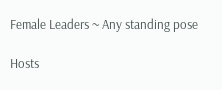Female Leaders ~ Any standing pose

Hosts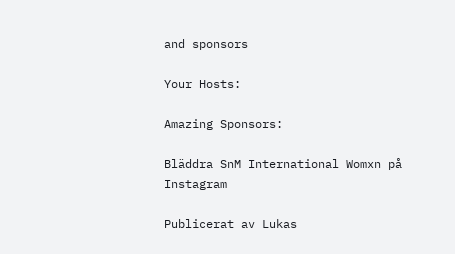and sponsors

Your Hosts:

Amazing Sponsors:

Bläddra SnM International Womxn på Instagram

Publicerat av Lukas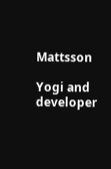Mattsson

Yogi and developer